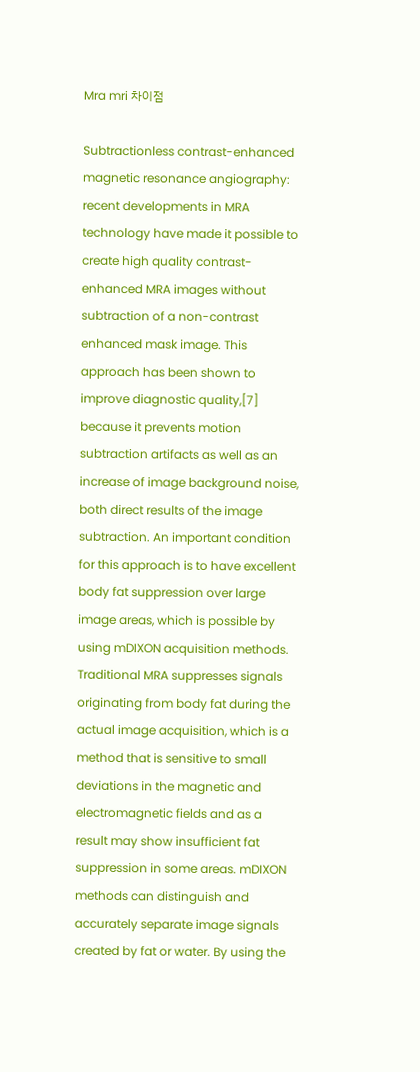Mra mri 차이점

Subtractionless contrast-enhanced magnetic resonance angiography: recent developments in MRA technology have made it possible to create high quality contrast-enhanced MRA images without subtraction of a non-contrast enhanced mask image. This approach has been shown to improve diagnostic quality,[7] because it prevents motion subtraction artifacts as well as an increase of image background noise, both direct results of the image subtraction. An important condition for this approach is to have excellent body fat suppression over large image areas, which is possible by using mDIXON acquisition methods. Traditional MRA suppresses signals originating from body fat during the actual image acquisition, which is a method that is sensitive to small deviations in the magnetic and electromagnetic fields and as a result may show insufficient fat suppression in some areas. mDIXON methods can distinguish and accurately separate image signals created by fat or water. By using the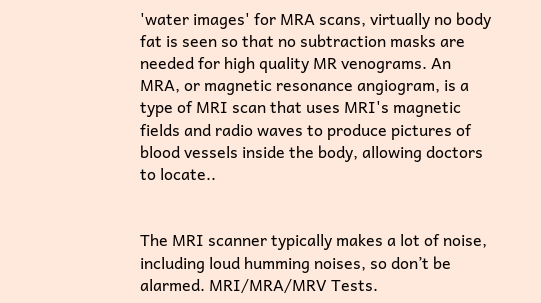'water images' for MRA scans, virtually no body fat is seen so that no subtraction masks are needed for high quality MR venograms. An MRA, or magnetic resonance angiogram, is a type of MRI scan that uses MRI's magnetic fields and radio waves to produce pictures of blood vessels inside the body, allowing doctors to locate..


The MRI scanner typically makes a lot of noise, including loud humming noises, so don’t be alarmed. MRI/MRA/MRV Tests.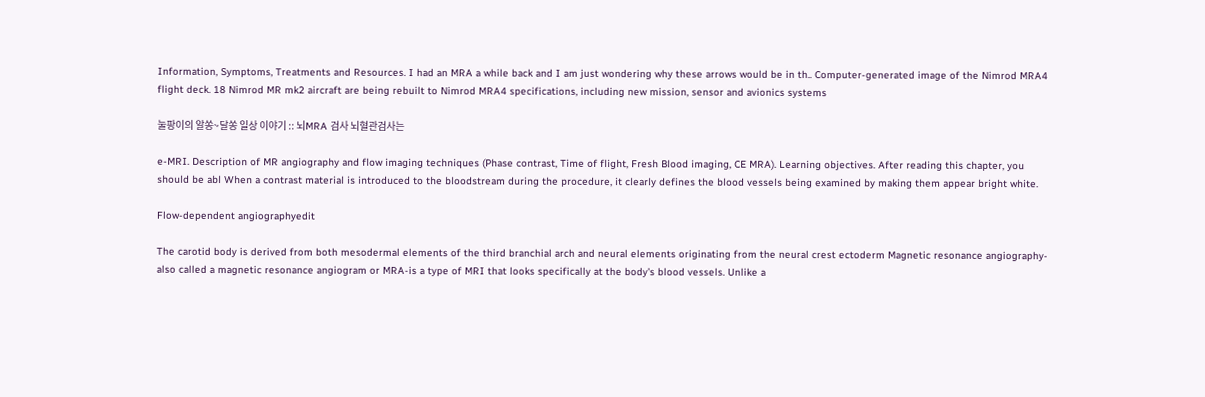Information, Symptoms, Treatments and Resources. I had an MRA a while back and I am just wondering why these arrows would be in th.. Computer-generated image of the Nimrod MRA4 flight deck. 18 Nimrod MR mk2 aircraft are being rebuilt to Nimrod MRA4 specifications, including new mission, sensor and avionics systems

눌팡이의 알쏭~달쏭 일상 이야기 :: 뇌MRA 검사 뇌혈관검사는

e-MRI. Description of MR angiography and flow imaging techniques (Phase contrast, Time of flight, Fresh Blood imaging, CE MRA). Learning objectives. After reading this chapter, you should be abl When a contrast material is introduced to the bloodstream during the procedure, it clearly defines the blood vessels being examined by making them appear bright white.

Flow-dependent angiographyedit

The carotid body is derived from both mesodermal elements of the third branchial arch and neural elements originating from the neural crest ectoderm Magnetic resonance angiography-also called a magnetic resonance angiogram or MRA-is a type of MRI that looks specifically at the body's blood vessels. Unlike a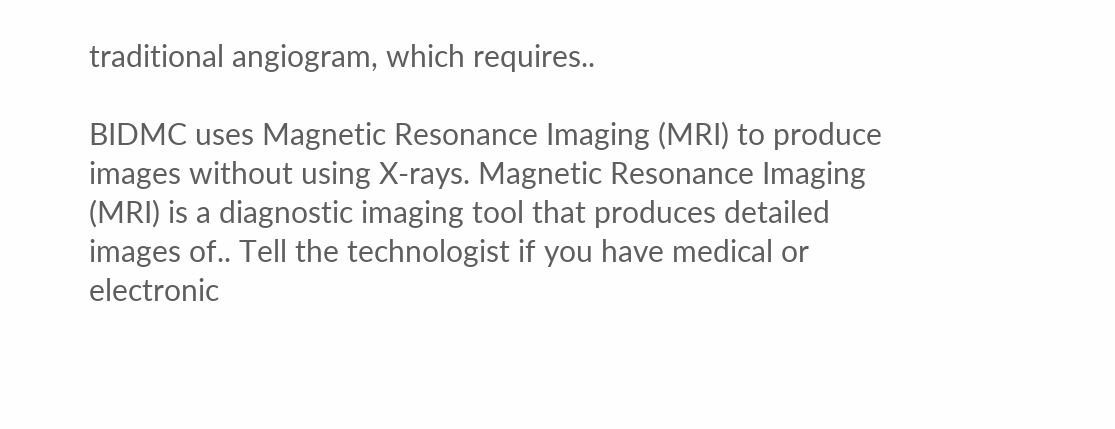traditional angiogram, which requires..

BIDMC uses Magnetic Resonance Imaging (MRI) to produce images without using X-rays. Magnetic Resonance Imaging (MRI) is a diagnostic imaging tool that produces detailed images of.. Tell the technologist if you have medical or electronic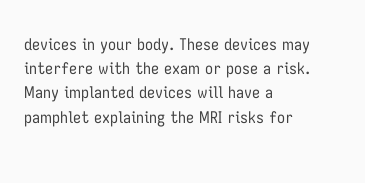devices in your body. These devices may interfere with the exam or pose a risk. Many implanted devices will have a pamphlet explaining the MRI risks for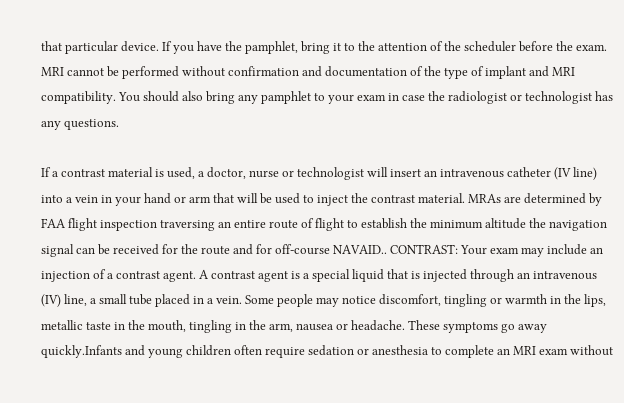that particular device. If you have the pamphlet, bring it to the attention of the scheduler before the exam. MRI cannot be performed without confirmation and documentation of the type of implant and MRI compatibility. You should also bring any pamphlet to your exam in case the radiologist or technologist has any questions.

If a contrast material is used, a doctor, nurse or technologist will insert an intravenous catheter (IV line) into a vein in your hand or arm that will be used to inject the contrast material. MRAs are determined by FAA flight inspection traversing an entire route of flight to establish the minimum altitude the navigation signal can be received for the route and for off-course NAVAID.. CONTRAST: Your exam may include an injection of a contrast agent. A contrast agent is a special liquid that is injected through an intravenous (IV) line, a small tube placed in a vein. Some people may notice discomfort, tingling or warmth in the lips, metallic taste in the mouth, tingling in the arm, nausea or headache. These symptoms go away quickly.Infants and young children often require sedation or anesthesia to complete an MRI exam without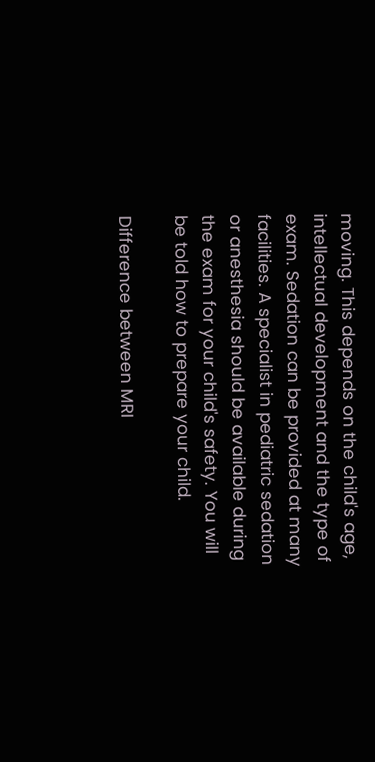moving. This depends on the child's age, intellectual development and the type of exam. Sedation can be provided at many facilities. A specialist in pediatric sedation or anesthesia should be available during the exam for your child's safety. You will be told how to prepare your child.

Difference between MRI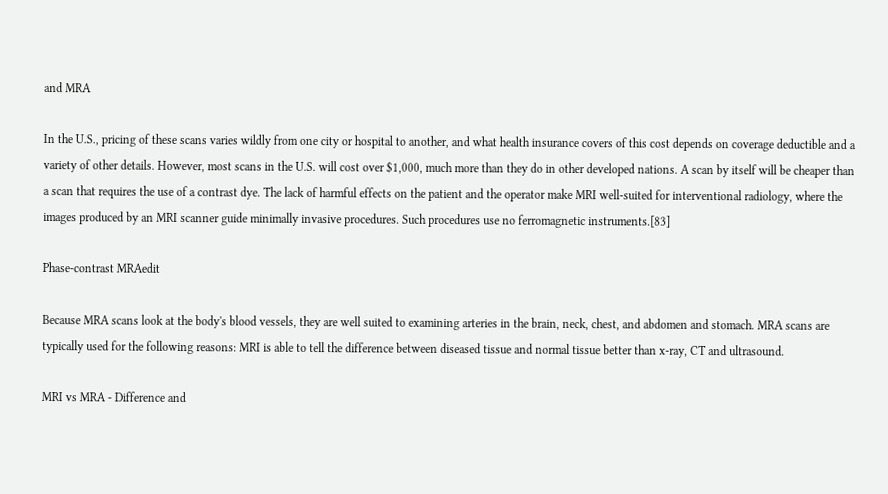and MRA

In the U.S., pricing of these scans varies wildly from one city or hospital to another, and what health insurance covers of this cost depends on coverage deductible and a variety of other details. However, most scans in the U.S. will cost over $1,000, much more than they do in other developed nations. A scan by itself will be cheaper than a scan that requires the use of a contrast dye. The lack of harmful effects on the patient and the operator make MRI well-suited for interventional radiology, where the images produced by an MRI scanner guide minimally invasive procedures. Such procedures use no ferromagnetic instruments.[83]

Phase-contrast MRAedit

Because MRA scans look at the body's blood vessels, they are well suited to examining arteries in the brain, neck, chest, and abdomen and stomach. MRA scans are typically used for the following reasons: MRI is able to tell the difference between diseased tissue and normal tissue better than x-ray, CT and ultrasound.

MRI vs MRA - Difference and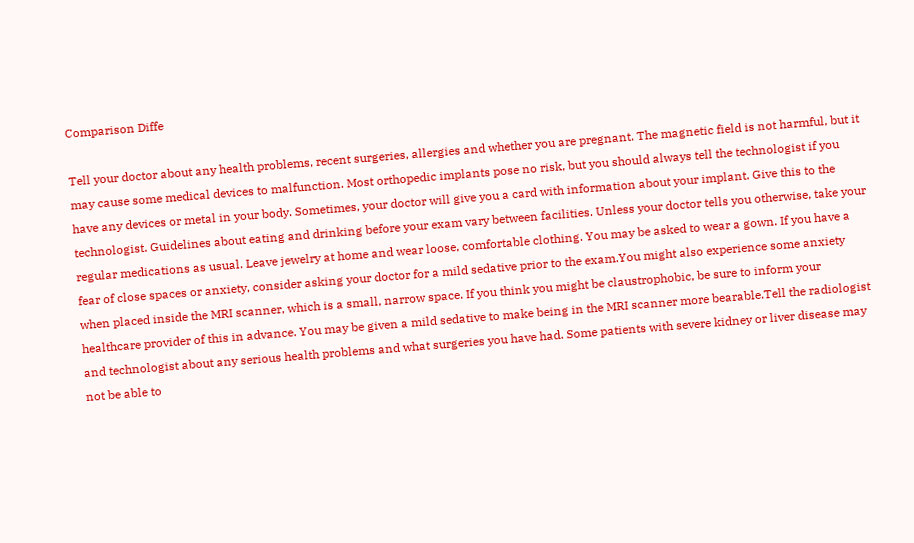Comparison Diffe

Tell your doctor about any health problems, recent surgeries, allergies and whether you are pregnant. The magnetic field is not harmful, but it may cause some medical devices to malfunction. Most orthopedic implants pose no risk, but you should always tell the technologist if you have any devices or metal in your body. Sometimes, your doctor will give you a card with information about your implant. Give this to the technologist. Guidelines about eating and drinking before your exam vary between facilities. Unless your doctor tells you otherwise, take your regular medications as usual. Leave jewelry at home and wear loose, comfortable clothing. You may be asked to wear a gown. If you have a fear of close spaces or anxiety, consider asking your doctor for a mild sedative prior to the exam.You might also experience some anxiety when placed inside the MRI scanner, which is a small, narrow space. If you think you might be claustrophobic, be sure to inform your healthcare provider of this in advance. You may be given a mild sedative to make being in the MRI scanner more bearable.Tell the radiologist and technologist about any serious health problems and what surgeries you have had. Some patients with severe kidney or liver disease may not be able to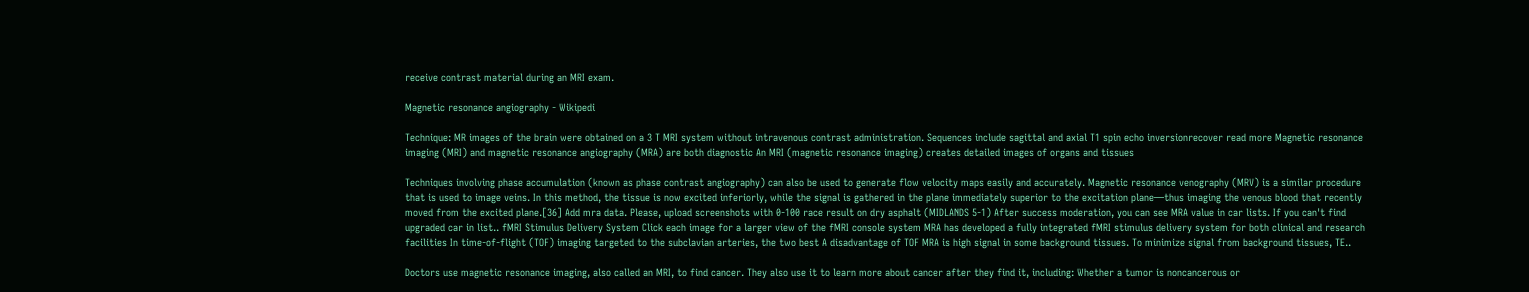receive contrast material during an MRI exam.

Magnetic resonance angiography - Wikipedi

Technique: MR images of the brain were obtained on a 3 T MRI system without intravenous contrast administration. Sequences include sagittal and axial T1 spin echo inversionrecover read more Magnetic resonance imaging (MRI) and magnetic resonance angiography (MRA) are both diagnostic An MRI (magnetic resonance imaging) creates detailed images of organs and tissues

Techniques involving phase accumulation (known as phase contrast angiography) can also be used to generate flow velocity maps easily and accurately. Magnetic resonance venography (MRV) is a similar procedure that is used to image veins. In this method, the tissue is now excited inferiorly, while the signal is gathered in the plane immediately superior to the excitation plane—thus imaging the venous blood that recently moved from the excited plane.[36] Add mra data. Please, upload screenshots with 0-100 race result on dry asphalt (MIDLANDS 5-1) After success moderation, you can see MRA value in car lists. If you can't find upgraded car in list.. fMRI Stimulus Delivery System Click each image for a larger view of the fMRI console system MRA has developed a fully integrated fMRI stimulus delivery system for both clinical and research facilities In time-of-flight (TOF) imaging targeted to the subclavian arteries, the two best A disadvantage of TOF MRA is high signal in some background tissues. To minimize signal from background tissues, TE..

Doctors use magnetic resonance imaging, also called an MRI, to find cancer. They also use it to learn more about cancer after they find it, including: Whether a tumor is noncancerous or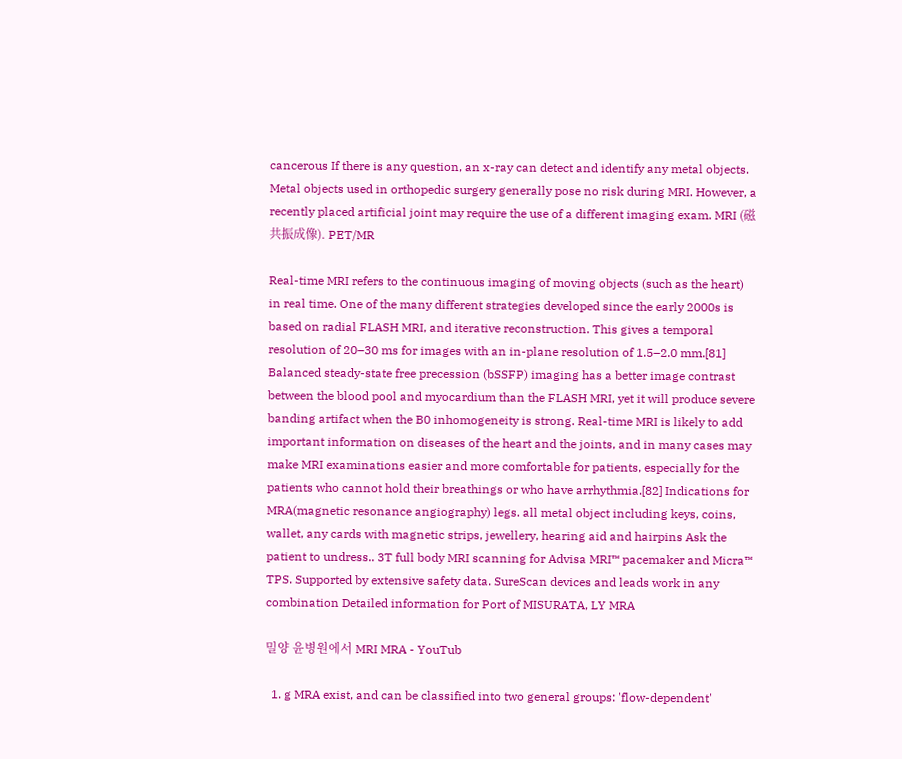cancerous If there is any question, an x-ray can detect and identify any metal objects. Metal objects used in orthopedic surgery generally pose no risk during MRI. However, a recently placed artificial joint may require the use of a different imaging exam. MRI (磁共振成像). PET/MR

Real-time MRI refers to the continuous imaging of moving objects (such as the heart) in real time. One of the many different strategies developed since the early 2000s is based on radial FLASH MRI, and iterative reconstruction. This gives a temporal resolution of 20–30 ms for images with an in-plane resolution of 1.5–2.0 mm.[81] Balanced steady-state free precession (bSSFP) imaging has a better image contrast between the blood pool and myocardium than the FLASH MRI, yet it will produce severe banding artifact when the B0 inhomogeneity is strong. Real-time MRI is likely to add important information on diseases of the heart and the joints, and in many cases may make MRI examinations easier and more comfortable for patients, especially for the patients who cannot hold their breathings or who have arrhythmia.[82] Indications for MRA(magnetic resonance angiography) legs. all metal object including keys, coins, wallet, any cards with magnetic strips, jewellery, hearing aid and hairpins Ask the patient to undress.. 3T full body MRI scanning for Advisa MRI™ pacemaker and Micra™ TPS. Supported by extensive safety data. SureScan devices and leads work in any combination Detailed information for Port of MISURATA, LY MRA

밀양 윤병원에서 MRI MRA - YouTub

  1. g MRA exist, and can be classified into two general groups: 'flow-dependent'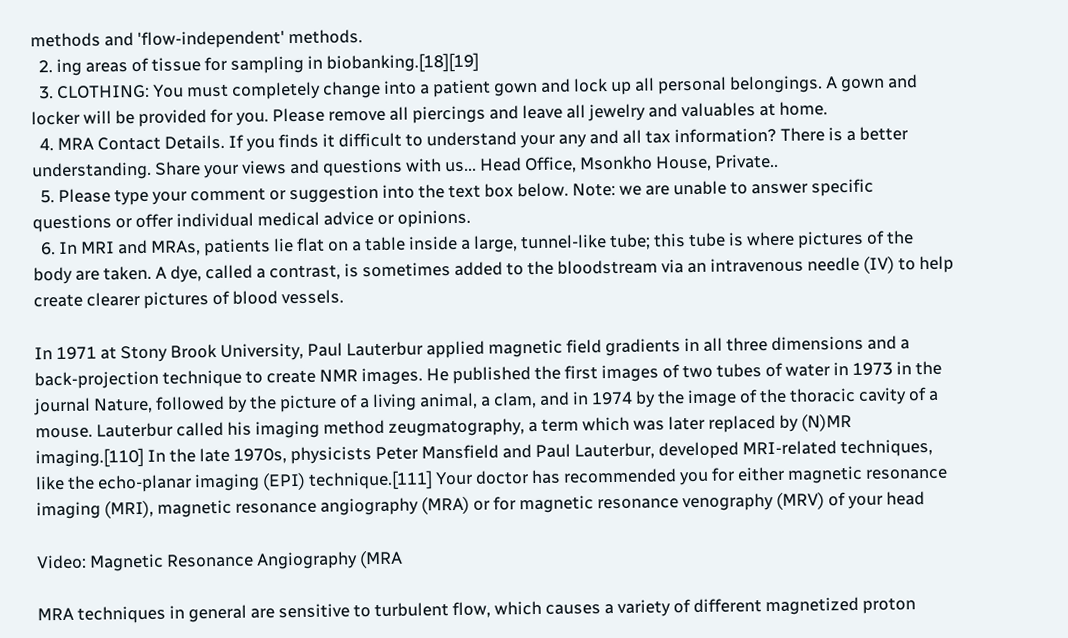methods and 'flow-independent' methods.
  2. ing areas of tissue for sampling in biobanking.[18][19]
  3. CLOTHING: You must completely change into a patient gown and lock up all personal belongings. A gown and locker will be provided for you. Please remove all piercings and leave all jewelry and valuables at home.
  4. MRA Contact Details. If you finds it difficult to understand your any and all tax information? There is a better understanding. Share your views and questions with us... Head Office, Msonkho House, Private..
  5. Please type your comment or suggestion into the text box below. Note: we are unable to answer specific questions or offer individual medical advice or opinions.
  6. In MRI and MRAs, patients lie flat on a table inside a large, tunnel-like tube; this tube is where pictures of the body are taken. A dye, called a contrast, is sometimes added to the bloodstream via an intravenous needle (IV) to help create clearer pictures of blood vessels.

In 1971 at Stony Brook University, Paul Lauterbur applied magnetic field gradients in all three dimensions and a back-projection technique to create NMR images. He published the first images of two tubes of water in 1973 in the journal Nature, followed by the picture of a living animal, a clam, and in 1974 by the image of the thoracic cavity of a mouse. Lauterbur called his imaging method zeugmatography, a term which was later replaced by (N)MR imaging.[110] In the late 1970s, physicists Peter Mansfield and Paul Lauterbur, developed MRI-related techniques, like the echo-planar imaging (EPI) technique.[111] Your doctor has recommended you for either magnetic resonance imaging (MRI), magnetic resonance angiography (MRA) or for magnetic resonance venography (MRV) of your head

Video: Magnetic Resonance Angiography (MRA

MRA techniques in general are sensitive to turbulent flow, which causes a variety of different magnetized proton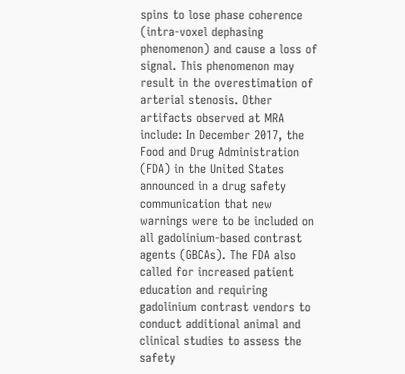spins to lose phase coherence (intra-voxel dephasing phenomenon) and cause a loss of signal. This phenomenon may result in the overestimation of arterial stenosis. Other artifacts observed at MRA include: In December 2017, the Food and Drug Administration (FDA) in the United States announced in a drug safety communication that new warnings were to be included on all gadolinium-based contrast agents (GBCAs). The FDA also called for increased patient education and requiring gadolinium contrast vendors to conduct additional animal and clinical studies to assess the safety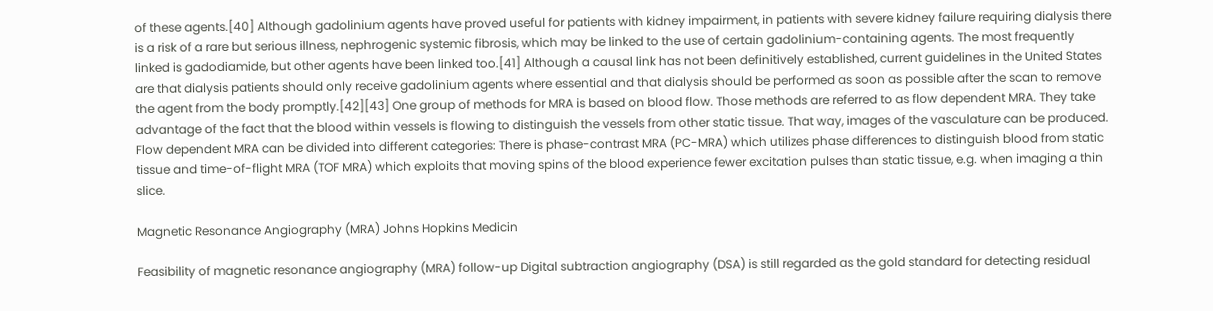of these agents.[40] Although gadolinium agents have proved useful for patients with kidney impairment, in patients with severe kidney failure requiring dialysis there is a risk of a rare but serious illness, nephrogenic systemic fibrosis, which may be linked to the use of certain gadolinium-containing agents. The most frequently linked is gadodiamide, but other agents have been linked too.[41] Although a causal link has not been definitively established, current guidelines in the United States are that dialysis patients should only receive gadolinium agents where essential and that dialysis should be performed as soon as possible after the scan to remove the agent from the body promptly.[42][43] One group of methods for MRA is based on blood flow. Those methods are referred to as flow dependent MRA. They take advantage of the fact that the blood within vessels is flowing to distinguish the vessels from other static tissue. That way, images of the vasculature can be produced. Flow dependent MRA can be divided into different categories: There is phase-contrast MRA (PC-MRA) which utilizes phase differences to distinguish blood from static tissue and time-of-flight MRA (TOF MRA) which exploits that moving spins of the blood experience fewer excitation pulses than static tissue, e.g. when imaging a thin slice.

Magnetic Resonance Angiography (MRA) Johns Hopkins Medicin

Feasibility of magnetic resonance angiography (MRA) follow-up Digital subtraction angiography (DSA) is still regarded as the gold standard for detecting residual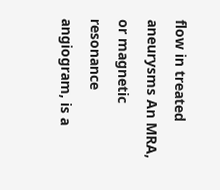flow in treated aneurysms An MRA, or magnetic resonance angiogram, is a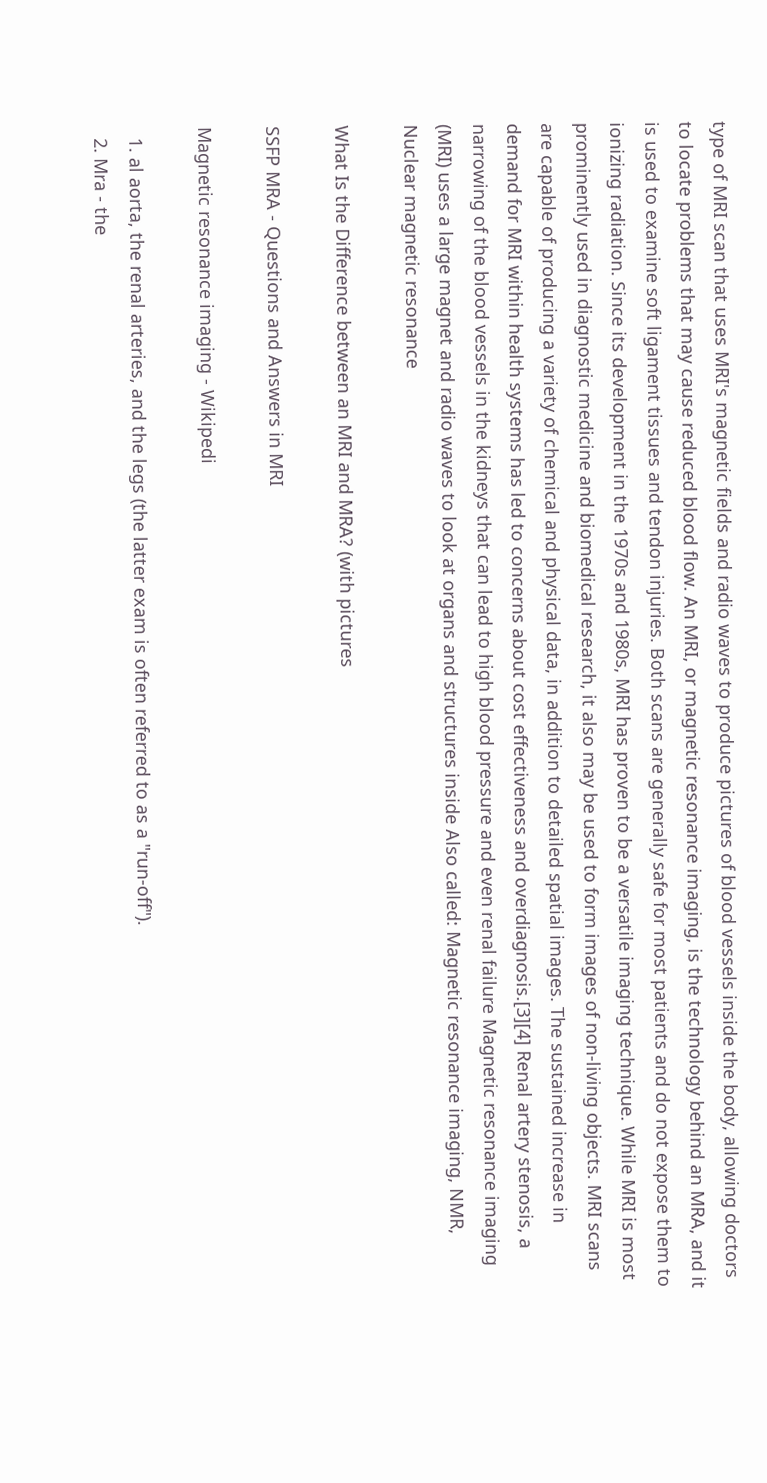type of MRI scan that uses MRI's magnetic fields and radio waves to produce pictures of blood vessels inside the body, allowing doctors to locate problems that may cause reduced blood flow. An MRI, or magnetic resonance imaging, is the technology behind an MRA, and it is used to examine soft ligament tissues and tendon injuries. Both scans are generally safe for most patients and do not expose them to ionizing radiation. Since its development in the 1970s and 1980s, MRI has proven to be a versatile imaging technique. While MRI is most prominently used in diagnostic medicine and biomedical research, it also may be used to form images of non-living objects. MRI scans are capable of producing a variety of chemical and physical data, in addition to detailed spatial images. The sustained increase in demand for MRI within health systems has led to concerns about cost effectiveness and overdiagnosis.[3][4] Renal artery stenosis, a narrowing of the blood vessels in the kidneys that can lead to high blood pressure and even renal failure Magnetic resonance imaging (MRI) uses a large magnet and radio waves to look at organs and structures inside Also called: Magnetic resonance imaging, NMR, Nuclear magnetic resonance

What Is the Difference between an MRI and MRA? (with pictures

SSFP MRA - Questions and Answers in MRI

Magnetic resonance imaging - Wikipedi

  1. al aorta, the renal arteries, and the legs (the latter exam is often referred to as a "run-off").
  2. Mra - the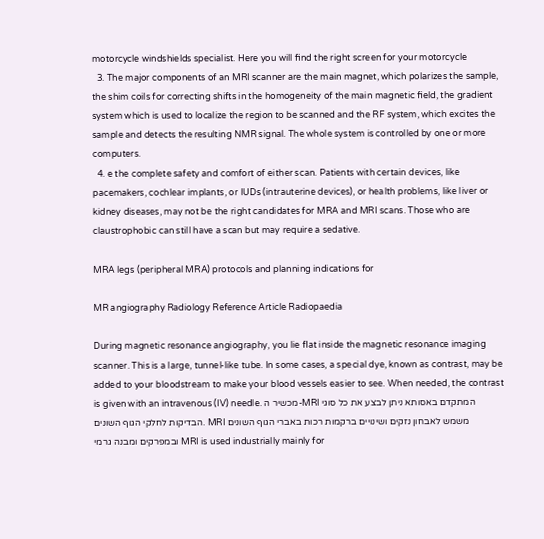motorcycle windshields specialist. Here you will find the right screen for your motorcycle
  3. The major components of an MRI scanner are the main magnet, which polarizes the sample, the shim coils for correcting shifts in the homogeneity of the main magnetic field, the gradient system which is used to localize the region to be scanned and the RF system, which excites the sample and detects the resulting NMR signal. The whole system is controlled by one or more computers.
  4. e the complete safety and comfort of either scan. Patients with certain devices, like pacemakers, cochlear implants, or IUDs (intrauterine devices), or health problems, like liver or kidney diseases, may not be the right candidates for MRA and MRI scans. Those who are claustrophobic can still have a scan but may require a sedative.

MRA legs (peripheral MRA) protocols and planning indications for

MR angiography Radiology Reference Article Radiopaedia

During magnetic resonance angiography, you lie flat inside the magnetic resonance imaging scanner. This is a large, tunnel-like tube. In some cases, a special dye, known as contrast, may be added to your bloodstream to make your blood vessels easier to see. When needed, the contrast is given with an intravenous (IV) needle. מכשיר ה-MRI המתקדם באסותא ניתן לבצע את כל סוגי הבדיקות לחלקי הגוף השונים. MRI משמש לאבחון נזקים ושינויים ברקמות רכות באברי הגוף השונים ובמפרקים ומבנה גרמי MRI is used industrially mainly for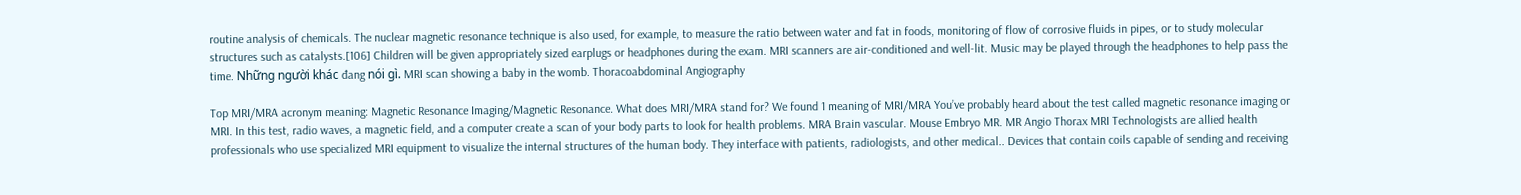routine analysis of chemicals. The nuclear magnetic resonance technique is also used, for example, to measure the ratio between water and fat in foods, monitoring of flow of corrosive fluids in pipes, or to study molecular structures such as catalysts.[106] Children will be given appropriately sized earplugs or headphones during the exam. MRI scanners are air-conditioned and well-lit. Music may be played through the headphones to help pass the time. Những người khác đang nói gì. MRI scan showing a baby in the womb. Thoracoabdominal Angiography

Top MRI/MRA acronym meaning: Magnetic Resonance Imaging/Magnetic Resonance. What does MRI/MRA stand for? We found 1 meaning of MRI/MRA You’ve probably heard about the test called magnetic resonance imaging or MRI. In this test, radio waves, a magnetic field, and a computer create a scan of your body parts to look for health problems. MRA Brain vascular. Mouse Embryo MR. MR Angio Thorax MRI Technologists are allied health professionals who use specialized MRI equipment to visualize the internal structures of the human body. They interface with patients, radiologists, and other medical.. Devices that contain coils capable of sending and receiving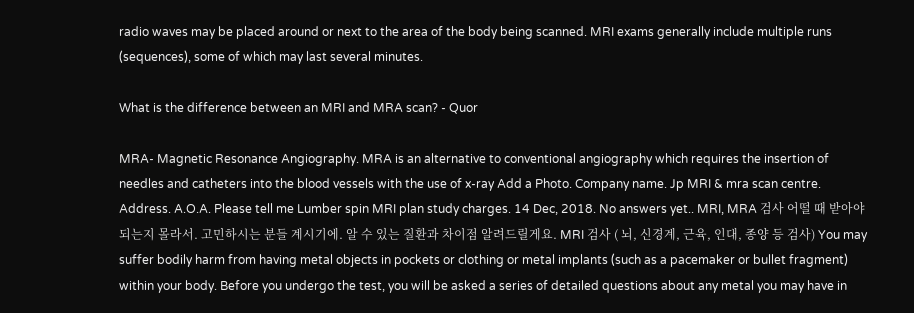radio waves may be placed around or next to the area of the body being scanned. MRI exams generally include multiple runs (sequences), some of which may last several minutes.

What is the difference between an MRI and MRA scan? - Quor

MRA- Magnetic Resonance Angiography. MRA is an alternative to conventional angiography which requires the insertion of needles and catheters into the blood vessels with the use of x-ray Add a Photo. Company name. Jp MRI & mra scan centre. Address. A.O.A. Please tell me Lumber spin MRI plan study charges. 14 Dec, 2018. No answers yet.. MRI, MRA 검사 어떨 때 받아야 되는지 몰라서. 고민하시는 분들 계시기에. 알 수 있는 질환과 차이점 알려드릴게요. MRI 검사 ( 뇌, 신경계, 근육, 인대, 종양 등 검사) You may suffer bodily harm from having metal objects in pockets or clothing or metal implants (such as a pacemaker or bullet fragment) within your body. Before you undergo the test, you will be asked a series of detailed questions about any metal you may have in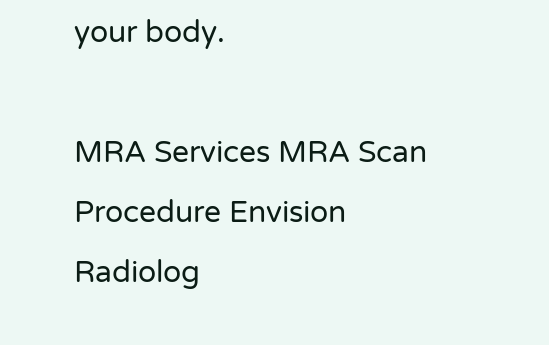your body.

MRA Services MRA Scan Procedure Envision Radiolog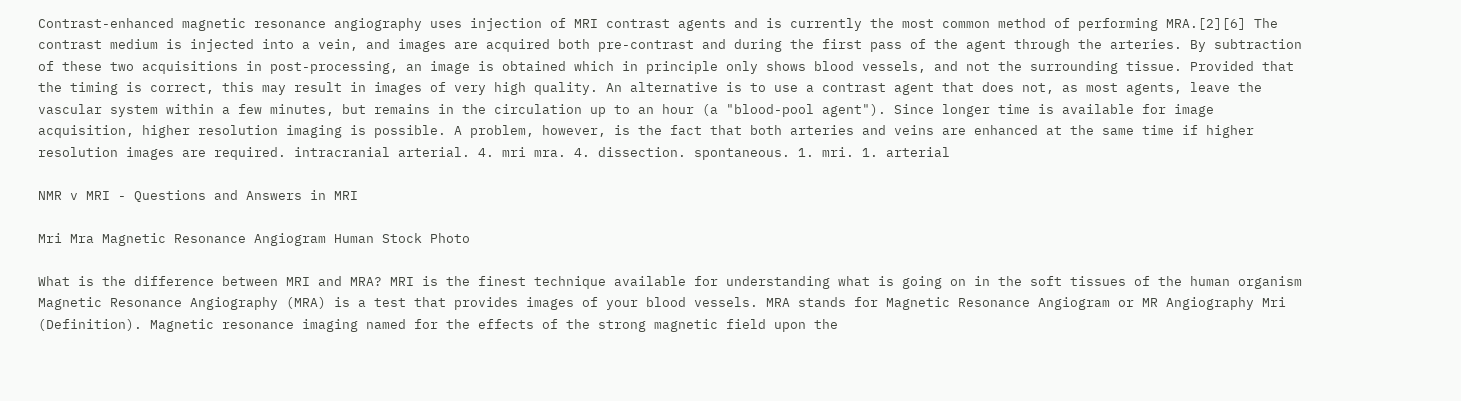Contrast-enhanced magnetic resonance angiography uses injection of MRI contrast agents and is currently the most common method of performing MRA.[2][6] The contrast medium is injected into a vein, and images are acquired both pre-contrast and during the first pass of the agent through the arteries. By subtraction of these two acquisitions in post-processing, an image is obtained which in principle only shows blood vessels, and not the surrounding tissue. Provided that the timing is correct, this may result in images of very high quality. An alternative is to use a contrast agent that does not, as most agents, leave the vascular system within a few minutes, but remains in the circulation up to an hour (a "blood-pool agent"). Since longer time is available for image acquisition, higher resolution imaging is possible. A problem, however, is the fact that both arteries and veins are enhanced at the same time if higher resolution images are required. intracranial arterial. 4. mri mra. 4. dissection. spontaneous. 1. mri. 1. arterial

NMR v MRI - Questions and Answers in MRI

Mri Mra Magnetic Resonance Angiogram Human Stock Photo

What is the difference between MRI and MRA? MRI is the finest technique available for understanding what is going on in the soft tissues of the human organism Magnetic Resonance Angiography (MRA) is a test that provides images of your blood vessels. MRA stands for Magnetic Resonance Angiogram or MR Angiography Mri (Definition). Magnetic resonance imaging named for the effects of the strong magnetic field upon the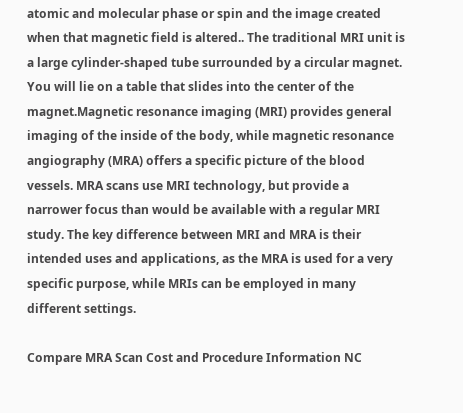atomic and molecular phase or spin and the image created when that magnetic field is altered.. The traditional MRI unit is a large cylinder-shaped tube surrounded by a circular magnet. You will lie on a table that slides into the center of the magnet.Magnetic resonance imaging (MRI) provides general imaging of the inside of the body, while magnetic resonance angiography (MRA) offers a specific picture of the blood vessels. MRA scans use MRI technology, but provide a narrower focus than would be available with a regular MRI study. The key difference between MRI and MRA is their intended uses and applications, as the MRA is used for a very specific purpose, while MRIs can be employed in many different settings.

Compare MRA Scan Cost and Procedure Information NC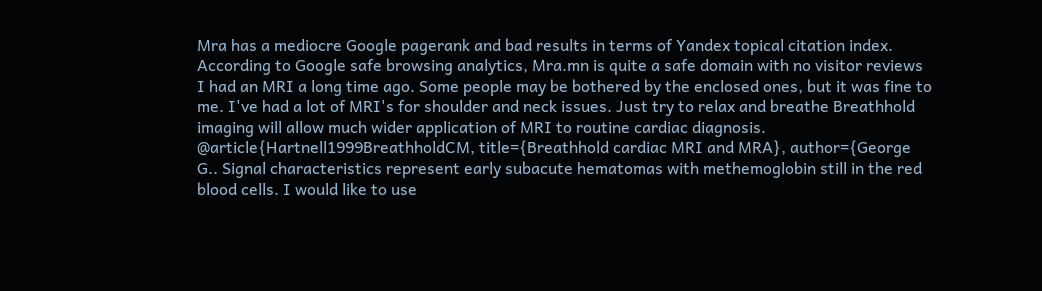Mra has a mediocre Google pagerank and bad results in terms of Yandex topical citation index. According to Google safe browsing analytics, Mra.mn is quite a safe domain with no visitor reviews I had an MRI a long time ago. Some people may be bothered by the enclosed ones, but it was fine to me. I've had a lot of MRI's for shoulder and neck issues. Just try to relax and breathe Breathhold imaging will allow much wider application of MRI to routine cardiac diagnosis. @article{Hartnell1999BreathholdCM, title={Breathhold cardiac MRI and MRA}, author={George G.. Signal characteristics represent early subacute hematomas with methemoglobin still in the red blood cells. I would like to use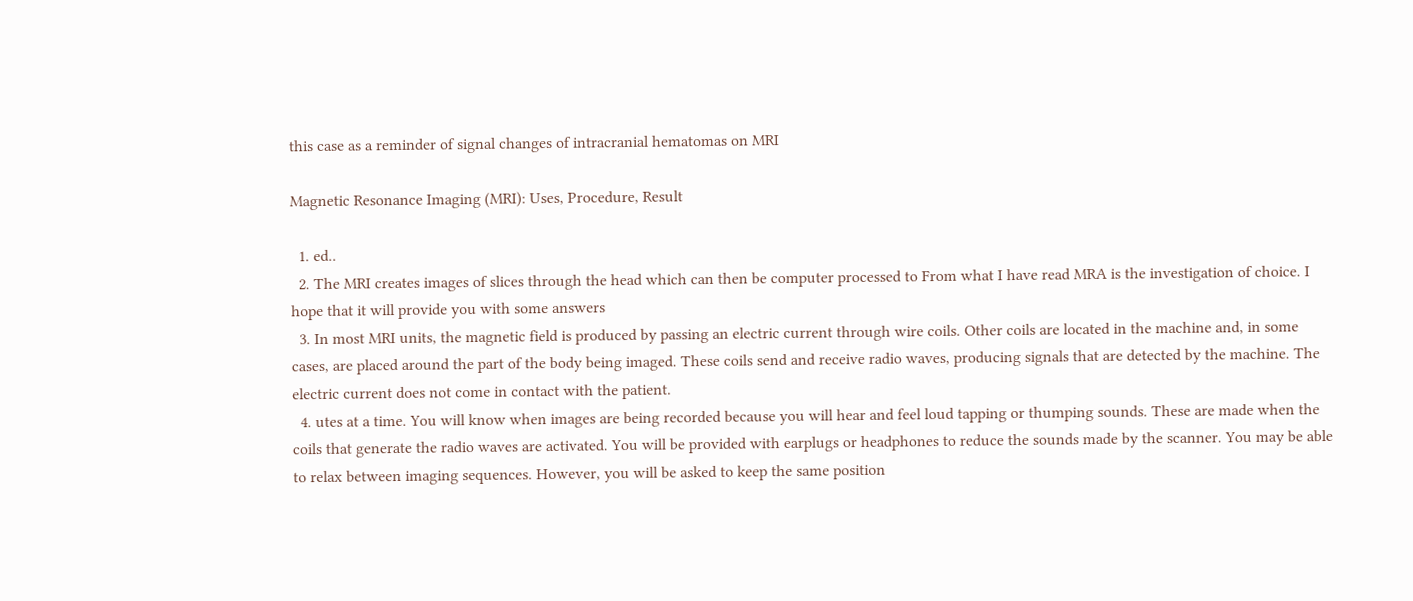this case as a reminder of signal changes of intracranial hematomas on MRI

Magnetic Resonance Imaging (MRI): Uses, Procedure, Result

  1. ed..
  2. The MRI creates images of slices through the head which can then be computer processed to From what I have read MRA is the investigation of choice. I hope that it will provide you with some answers
  3. In most MRI units, the magnetic field is produced by passing an electric current through wire coils. Other coils are located in the machine and, in some cases, are placed around the part of the body being imaged. These coils send and receive radio waves, producing signals that are detected by the machine. The electric current does not come in contact with the patient.
  4. utes at a time. You will know when images are being recorded because you will hear and feel loud tapping or thumping sounds. These are made when the coils that generate the radio waves are activated. You will be provided with earplugs or headphones to reduce the sounds made by the scanner. You may be able to relax between imaging sequences. However, you will be asked to keep the same position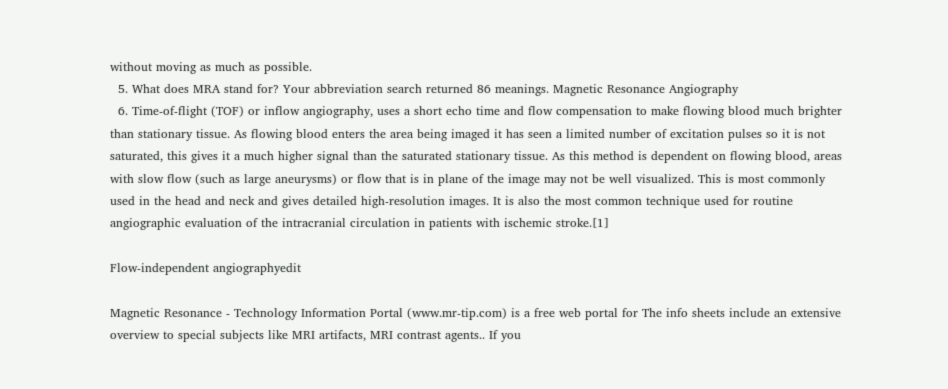without moving as much as possible.
  5. What does MRA stand for? Your abbreviation search returned 86 meanings. Magnetic Resonance Angiography
  6. Time-of-flight (TOF) or inflow angiography, uses a short echo time and flow compensation to make flowing blood much brighter than stationary tissue. As flowing blood enters the area being imaged it has seen a limited number of excitation pulses so it is not saturated, this gives it a much higher signal than the saturated stationary tissue. As this method is dependent on flowing blood, areas with slow flow (such as large aneurysms) or flow that is in plane of the image may not be well visualized. This is most commonly used in the head and neck and gives detailed high-resolution images. It is also the most common technique used for routine angiographic evaluation of the intracranial circulation in patients with ischemic stroke.[1]

Flow-independent angiographyedit

Magnetic Resonance - Technology Information Portal (www.mr-tip.com) is a free web portal for The info sheets include an extensive overview to special subjects like MRI artifacts, MRI contrast agents.. If you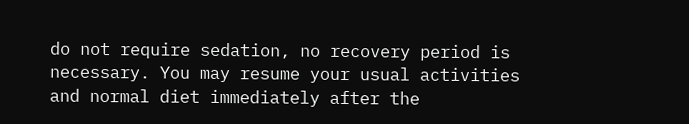do not require sedation, no recovery period is necessary. You may resume your usual activities and normal diet immediately after the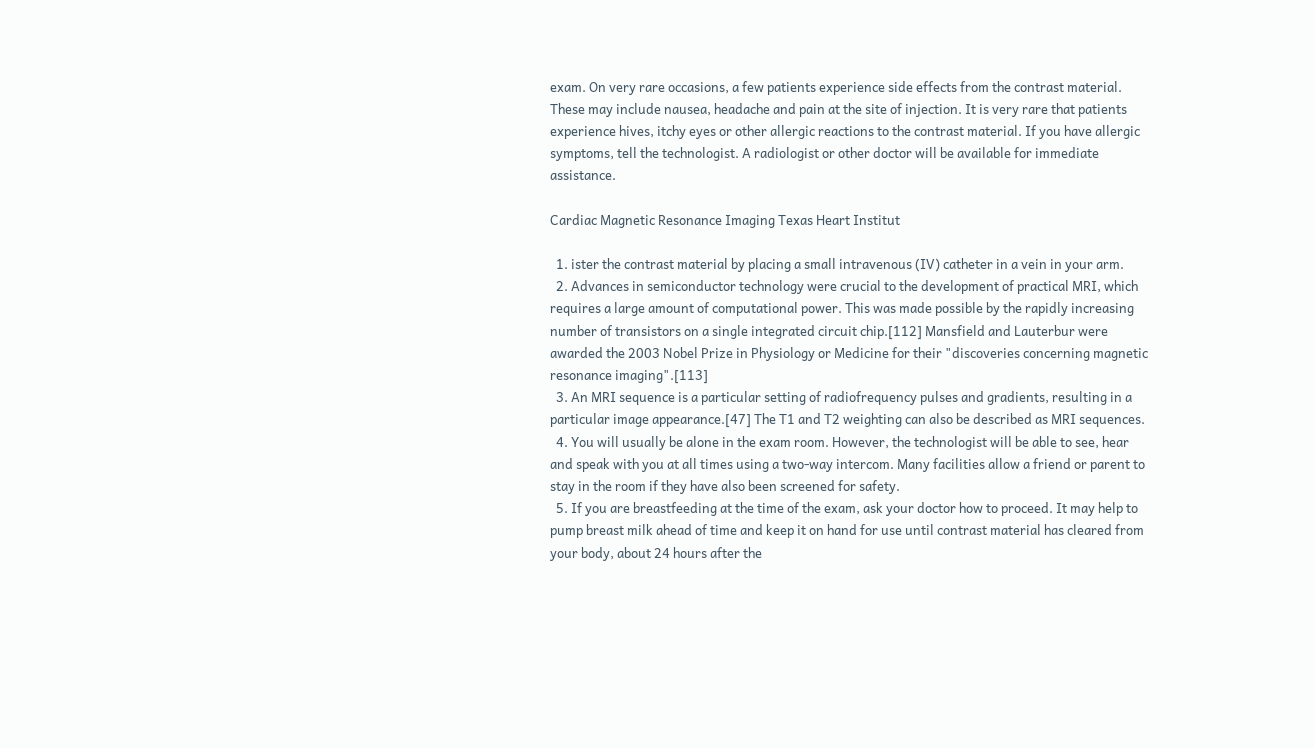exam. On very rare occasions, a few patients experience side effects from the contrast material. These may include nausea, headache and pain at the site of injection. It is very rare that patients experience hives, itchy eyes or other allergic reactions to the contrast material. If you have allergic symptoms, tell the technologist. A radiologist or other doctor will be available for immediate assistance.

Cardiac Magnetic Resonance Imaging Texas Heart Institut

  1. ister the contrast material by placing a small intravenous (IV) catheter in a vein in your arm.
  2. Advances in semiconductor technology were crucial to the development of practical MRI, which requires a large amount of computational power. This was made possible by the rapidly increasing number of transistors on a single integrated circuit chip.[112] Mansfield and Lauterbur were awarded the 2003 Nobel Prize in Physiology or Medicine for their "discoveries concerning magnetic resonance imaging".[113]
  3. An MRI sequence is a particular setting of radiofrequency pulses and gradients, resulting in a particular image appearance.[47] The T1 and T2 weighting can also be described as MRI sequences.
  4. You will usually be alone in the exam room. However, the technologist will be able to see, hear and speak with you at all times using a two-way intercom. Many facilities allow a friend or parent to stay in the room if they have also been screened for safety.
  5. If you are breastfeeding at the time of the exam, ask your doctor how to proceed. It may help to pump breast milk ahead of time and keep it on hand for use until contrast material has cleared from your body, about 24 hours after the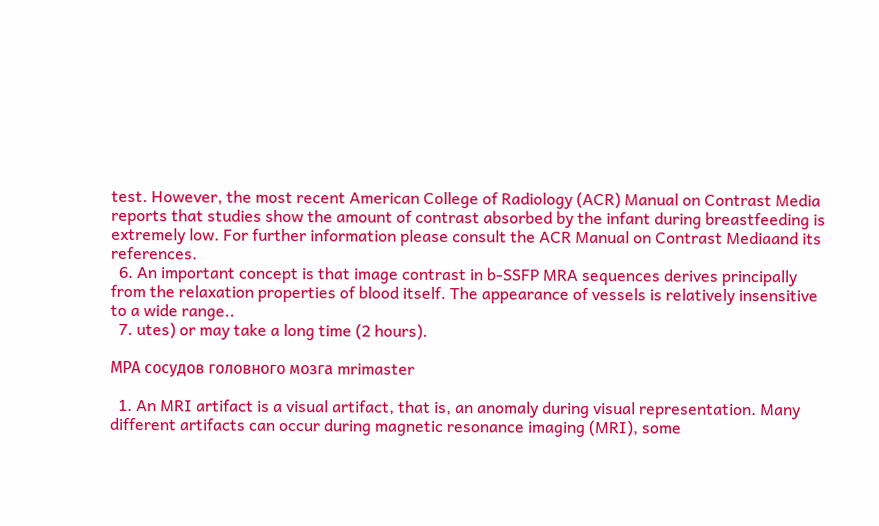test. However, the most recent American College of Radiology (ACR) Manual on Contrast Media reports that studies show the amount of contrast absorbed by the infant during breastfeeding is extremely low. For further information please consult the ACR Manual on Contrast Mediaand its references.
  6. An important concept is that image contrast in b-SSFP MRA sequences derives principally from the relaxation properties of blood itself. The appearance of vessels is relatively insensitive to a wide range..
  7. utes) or may take a long time (2 hours).

МРА сосудов головного мозга mrimaster

  1. An MRI artifact is a visual artifact, that is, an anomaly during visual representation. Many different artifacts can occur during magnetic resonance imaging (MRI), some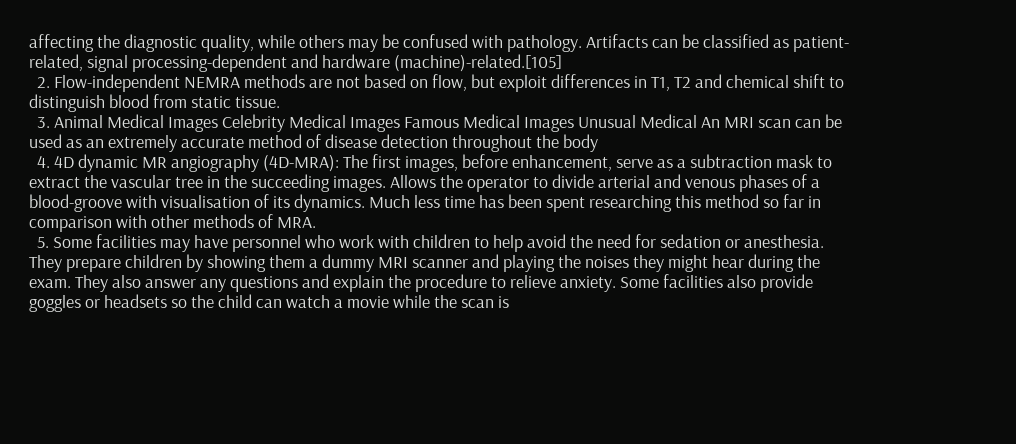affecting the diagnostic quality, while others may be confused with pathology. Artifacts can be classified as patient-related, signal processing-dependent and hardware (machine)-related.[105]
  2. Flow-independent NEMRA methods are not based on flow, but exploit differences in T1, T2 and chemical shift to distinguish blood from static tissue.
  3. Animal Medical Images Celebrity Medical Images Famous Medical Images Unusual Medical An MRI scan can be used as an extremely accurate method of disease detection throughout the body
  4. 4D dynamic MR angiography (4D-MRA): The first images, before enhancement, serve as a subtraction mask to extract the vascular tree in the succeeding images. Allows the operator to divide arterial and venous phases of a blood-groove with visualisation of its dynamics. Much less time has been spent researching this method so far in comparison with other methods of MRA.
  5. Some facilities may have personnel who work with children to help avoid the need for sedation or anesthesia. They prepare children by showing them a dummy MRI scanner and playing the noises they might hear during the exam. They also answer any questions and explain the procedure to relieve anxiety. Some facilities also provide goggles or headsets so the child can watch a movie while the scan is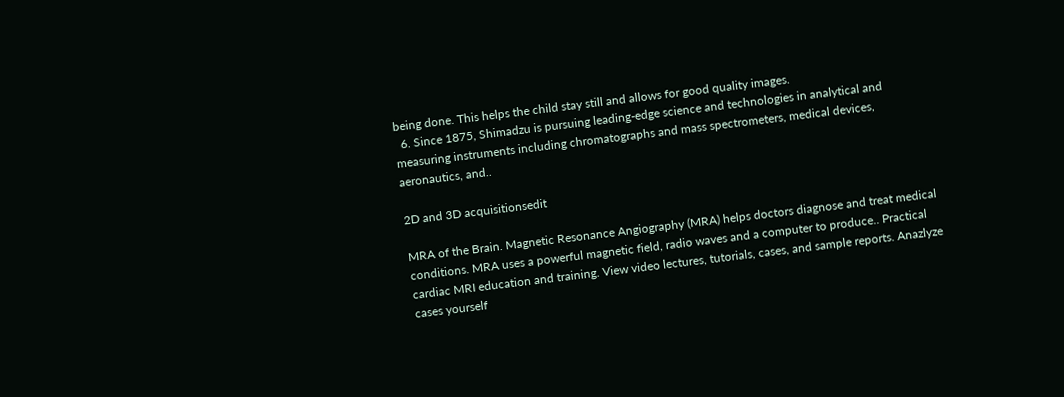being done. This helps the child stay still and allows for good quality images.
  6. Since 1875, Shimadzu is pursuing leading-edge science and technologies in analytical and measuring instruments including chromatographs and mass spectrometers, medical devices, aeronautics, and..

2D and 3D acquisitionsedit

MRA of the Brain. Magnetic Resonance Angiography (MRA) helps doctors diagnose and treat medical conditions. MRA uses a powerful magnetic field, radio waves and a computer to produce.. Practical cardiac MRI education and training. View video lectures, tutorials, cases, and sample reports. Anazlyze cases yourself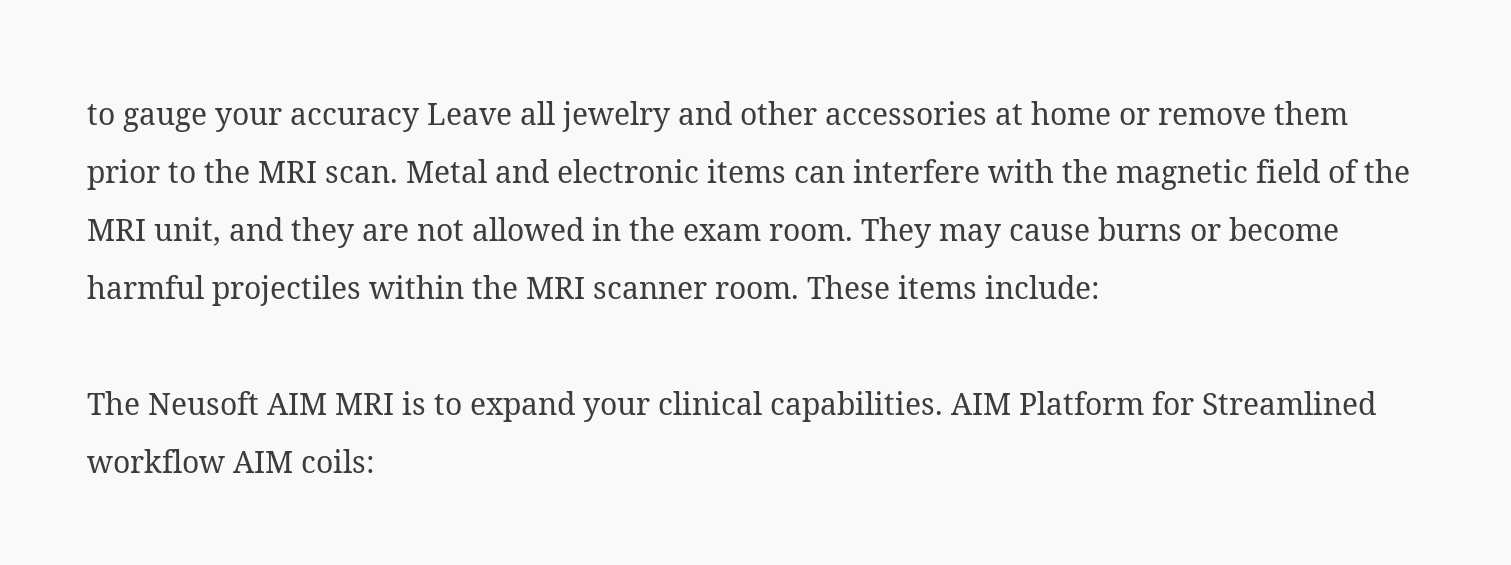to gauge your accuracy Leave all jewelry and other accessories at home or remove them prior to the MRI scan. Metal and electronic items can interfere with the magnetic field of the MRI unit, and they are not allowed in the exam room. They may cause burns or become harmful projectiles within the MRI scanner room. These items include:

The Neusoft AIM MRI is to expand your clinical capabilities. AIM Platform for Streamlined workflow AIM coils: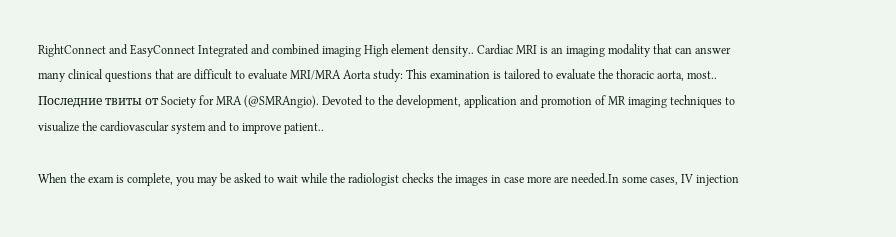RightConnect and EasyConnect Integrated and combined imaging High element density.. Cardiac MRI is an imaging modality that can answer many clinical questions that are difficult to evaluate MRI/MRA Aorta study: This examination is tailored to evaluate the thoracic aorta, most.. Последние твиты от Society for MRA (@SMRAngio). Devoted to the development, application and promotion of MR imaging techniques to visualize the cardiovascular system and to improve patient..

When the exam is complete, you may be asked to wait while the radiologist checks the images in case more are needed.In some cases, IV injection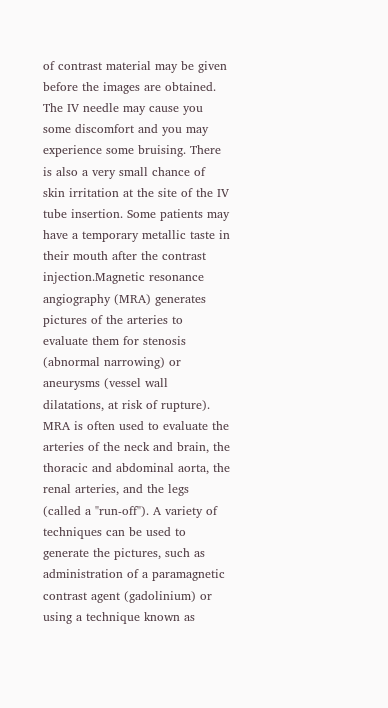of contrast material may be given before the images are obtained. The IV needle may cause you some discomfort and you may experience some bruising. There is also a very small chance of skin irritation at the site of the IV tube insertion. Some patients may have a temporary metallic taste in their mouth after the contrast injection.Magnetic resonance angiography (MRA) generates pictures of the arteries to evaluate them for stenosis (abnormal narrowing) or aneurysms (vessel wall dilatations, at risk of rupture). MRA is often used to evaluate the arteries of the neck and brain, the thoracic and abdominal aorta, the renal arteries, and the legs (called a "run-off"). A variety of techniques can be used to generate the pictures, such as administration of a paramagnetic contrast agent (gadolinium) or using a technique known as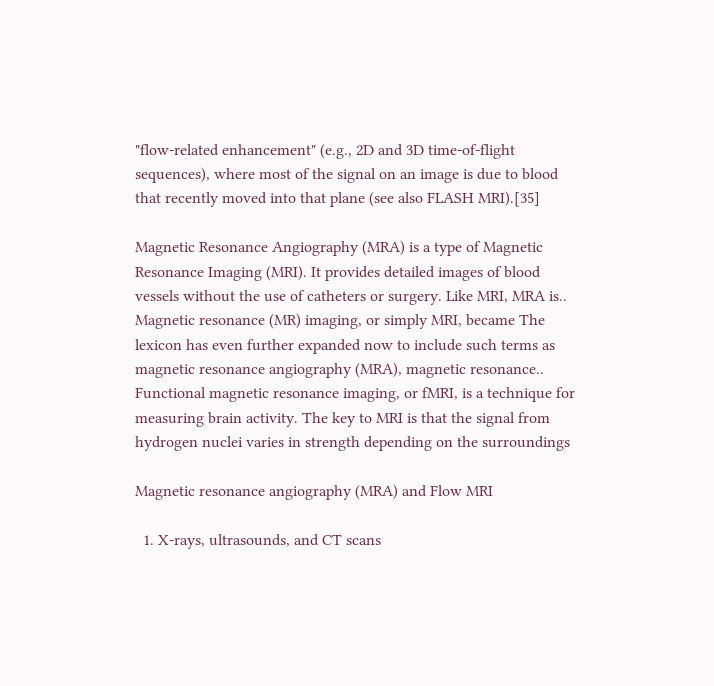"flow-related enhancement" (e.g., 2D and 3D time-of-flight sequences), where most of the signal on an image is due to blood that recently moved into that plane (see also FLASH MRI).[35]

Magnetic Resonance Angiography (MRA) is a type of Magnetic Resonance Imaging (MRI). It provides detailed images of blood vessels without the use of catheters or surgery. Like MRI, MRA is.. Magnetic resonance (MR) imaging, or simply MRI, became The lexicon has even further expanded now to include such terms as magnetic resonance angiography (MRA), magnetic resonance.. Functional magnetic resonance imaging, or fMRI, is a technique for measuring brain activity. The key to MRI is that the signal from hydrogen nuclei varies in strength depending on the surroundings

Magnetic resonance angiography (MRA) and Flow MRI

  1. X-rays, ultrasounds, and CT scans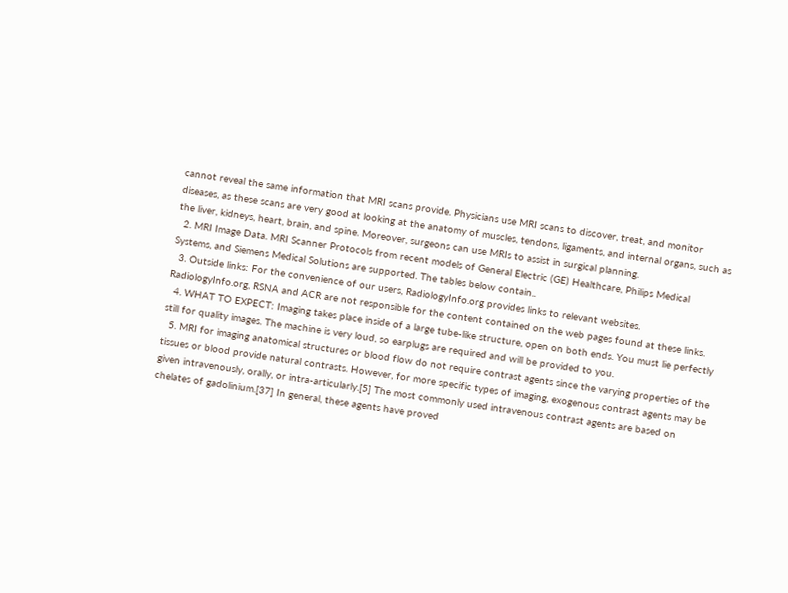cannot reveal the same information that MRI scans provide. Physicians use MRI scans to discover, treat, and monitor diseases, as these scans are very good at looking at the anatomy of muscles, tendons, ligaments, and internal organs, such as the liver, kidneys, heart, brain, and spine. Moreover, surgeons can use MRIs to assist in surgical planning.
  2. MRI Image Data. MRI Scanner Protocols from recent models of General Electric (GE) Healthcare, Philips Medical Systems, and Siemens Medical Solutions are supported. The tables below contain..
  3. Outside links: For the convenience of our users, RadiologyInfo.org provides links to relevant websites. RadiologyInfo.org, RSNA and ACR are not responsible for the content contained on the web pages found at these links.
  4. WHAT TO EXPECT: Imaging takes place inside of a large tube-like structure, open on both ends. You must lie perfectly still for quality images. The machine is very loud, so earplugs are required and will be provided to you.
  5. MRI for imaging anatomical structures or blood flow do not require contrast agents since the varying properties of the tissues or blood provide natural contrasts. However, for more specific types of imaging, exogenous contrast agents may be given intravenously, orally, or intra-articularly.[5] The most commonly used intravenous contrast agents are based on chelates of gadolinium.[37] In general, these agents have proved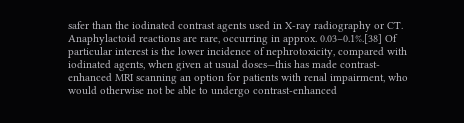safer than the iodinated contrast agents used in X-ray radiography or CT. Anaphylactoid reactions are rare, occurring in approx. 0.03–0.1%.[38] Of particular interest is the lower incidence of nephrotoxicity, compared with iodinated agents, when given at usual doses—this has made contrast-enhanced MRI scanning an option for patients with renal impairment, who would otherwise not be able to undergo contrast-enhanced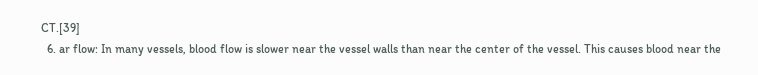CT.[39]
  6. ar flow: In many vessels, blood flow is slower near the vessel walls than near the center of the vessel. This causes blood near the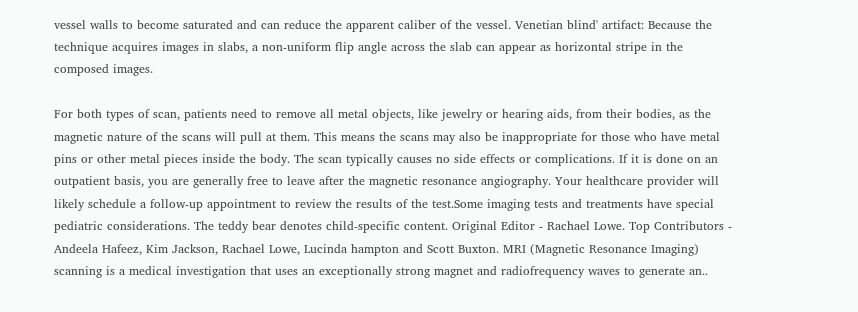vessel walls to become saturated and can reduce the apparent caliber of the vessel. Venetian blind' artifact: Because the technique acquires images in slabs, a non-uniform flip angle across the slab can appear as horizontal stripe in the composed images.

For both types of scan, patients need to remove all metal objects, like jewelry or hearing aids, from their bodies, as the magnetic nature of the scans will pull at them. This means the scans may also be inappropriate for those who have metal pins or other metal pieces inside the body. The scan typically causes no side effects or complications. If it is done on an outpatient basis, you are generally free to leave after the magnetic resonance angiography. Your healthcare provider will likely schedule a follow-up appointment to review the results of the test.Some imaging tests and treatments have special pediatric considerations. The teddy bear denotes child-specific content. Original Editor - Rachael Lowe. Top Contributors - Andeela Hafeez, Kim Jackson, Rachael Lowe, Lucinda hampton and Scott Buxton. MRI (Magnetic Resonance Imaging) scanning is a medical investigation that uses an exceptionally strong magnet and radiofrequency waves to generate an..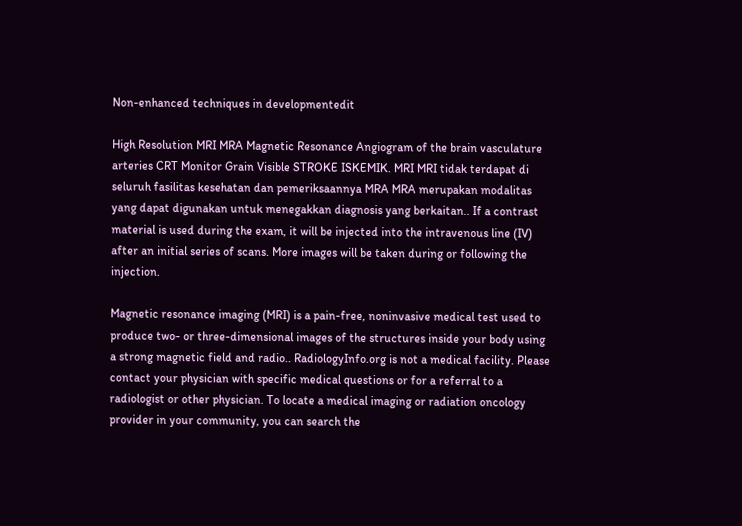Non-enhanced techniques in developmentedit

High Resolution MRI MRA Magnetic Resonance Angiogram of the brain vasculature arteries CRT Monitor Grain Visible STROKE ISKEMIK. MRI MRI tidak terdapat di seluruh fasilitas kesehatan dan pemeriksaannya MRA MRA merupakan modalitas yang dapat digunakan untuk menegakkan diagnosis yang berkaitan.. If a contrast material is used during the exam, it will be injected into the intravenous line (IV) after an initial series of scans. More images will be taken during or following the injection.

Magnetic resonance imaging (MRI) is a pain-free, noninvasive medical test used to produce two- or three-dimensional images of the structures inside your body using a strong magnetic field and radio.. RadiologyInfo.org is not a medical facility. Please contact your physician with specific medical questions or for a referral to a radiologist or other physician. To locate a medical imaging or radiation oncology provider in your community, you can search the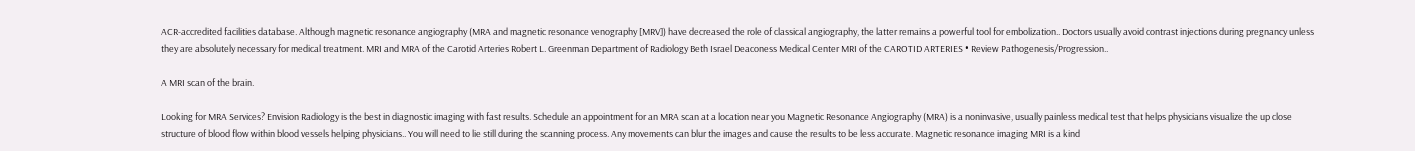ACR-accredited facilities database. Although magnetic resonance angiography (MRA and magnetic resonance venography [MRV]) have decreased the role of classical angiography, the latter remains a powerful tool for embolization.. Doctors usually avoid contrast injections during pregnancy unless they are absolutely necessary for medical treatment. MRI and MRA of the Carotid Arteries Robert L. Greenman Department of Radiology Beth Israel Deaconess Medical Center MRI of the CAROTID ARTERIES • Review Pathogenesis/Progression..

A MRI scan of the brain.

Looking for MRA Services? Envision Radiology is the best in diagnostic imaging with fast results. Schedule an appointment for an MRA scan at a location near you Magnetic Resonance Angiography (MRA) is a noninvasive, usually painless medical test that helps physicians visualize the up close structure of blood flow within blood vessels helping physicians.. You will need to lie still during the scanning process. Any movements can blur the images and cause the results to be less accurate. Magnetic resonance imaging MRI is a kind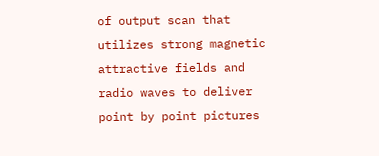of output scan that utilizes strong magnetic attractive fields and radio waves to deliver point by point pictures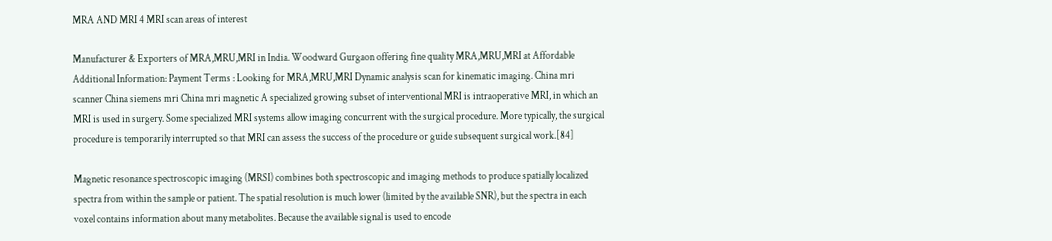MRA AND MRI 4 MRI scan areas of interest

Manufacturer & Exporters of MRA,MRU,MRI in India. Woodward Gurgaon offering fine quality MRA,MRU,MRI at Affordable Additional Information: Payment Terms : Looking for MRA,MRU,MRI Dynamic analysis scan for kinematic imaging. China mri scanner China siemens mri China mri magnetic A specialized growing subset of interventional MRI is intraoperative MRI, in which an MRI is used in surgery. Some specialized MRI systems allow imaging concurrent with the surgical procedure. More typically, the surgical procedure is temporarily interrupted so that MRI can assess the success of the procedure or guide subsequent surgical work.[84]

Magnetic resonance spectroscopic imaging (MRSI) combines both spectroscopic and imaging methods to produce spatially localized spectra from within the sample or patient. The spatial resolution is much lower (limited by the available SNR), but the spectra in each voxel contains information about many metabolites. Because the available signal is used to encode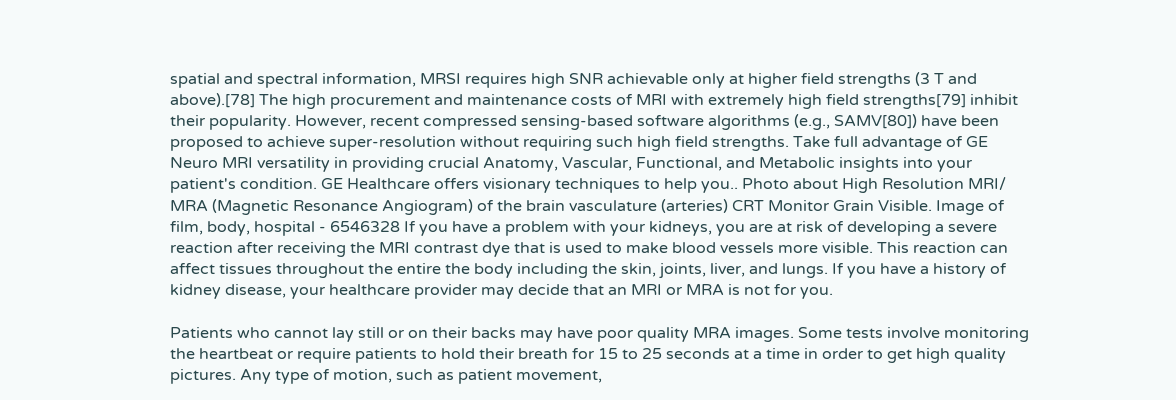spatial and spectral information, MRSI requires high SNR achievable only at higher field strengths (3 T and above).[78] The high procurement and maintenance costs of MRI with extremely high field strengths[79] inhibit their popularity. However, recent compressed sensing-based software algorithms (e.g., SAMV[80]) have been proposed to achieve super-resolution without requiring such high field strengths. Take full advantage of GE Neuro MRI versatility in providing crucial Anatomy, Vascular, Functional, and Metabolic insights into your patient's condition. GE Healthcare offers visionary techniques to help you.. Photo about High Resolution MRI/ MRA (Magnetic Resonance Angiogram) of the brain vasculature (arteries) CRT Monitor Grain Visible. Image of film, body, hospital - 6546328 If you have a problem with your kidneys, you are at risk of developing a severe reaction after receiving the MRI contrast dye that is used to make blood vessels more visible. This reaction can affect tissues throughout the entire the body including the skin, joints, liver, and lungs. If you have a history of kidney disease, your healthcare provider may decide that an MRI or MRA is not for you.

Patients who cannot lay still or on their backs may have poor quality MRA images. Some tests involve monitoring the heartbeat or require patients to hold their breath for 15 to 25 seconds at a time in order to get high quality pictures. Any type of motion, such as patient movement,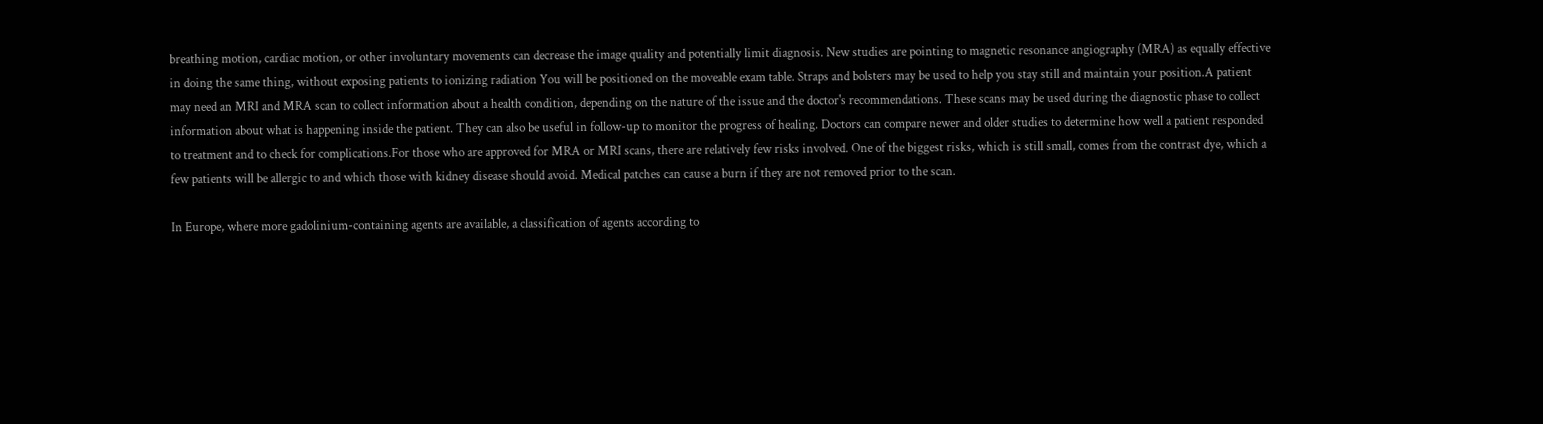breathing motion, cardiac motion, or other involuntary movements can decrease the image quality and potentially limit diagnosis. New studies are pointing to magnetic resonance angiography (MRA) as equally effective in doing the same thing, without exposing patients to ionizing radiation You will be positioned on the moveable exam table. Straps and bolsters may be used to help you stay still and maintain your position.A patient may need an MRI and MRA scan to collect information about a health condition, depending on the nature of the issue and the doctor's recommendations. These scans may be used during the diagnostic phase to collect information about what is happening inside the patient. They can also be useful in follow-up to monitor the progress of healing. Doctors can compare newer and older studies to determine how well a patient responded to treatment and to check for complications.For those who are approved for MRA or MRI scans, there are relatively few risks involved. One of the biggest risks, which is still small, comes from the contrast dye, which a few patients will be allergic to and which those with kidney disease should avoid. Medical patches can cause a burn if they are not removed prior to the scan.

In Europe, where more gadolinium-containing agents are available, a classification of agents according to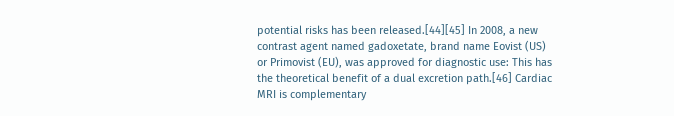potential risks has been released.[44][45] In 2008, a new contrast agent named gadoxetate, brand name Eovist (US) or Primovist (EU), was approved for diagnostic use: This has the theoretical benefit of a dual excretion path.[46] Cardiac MRI is complementary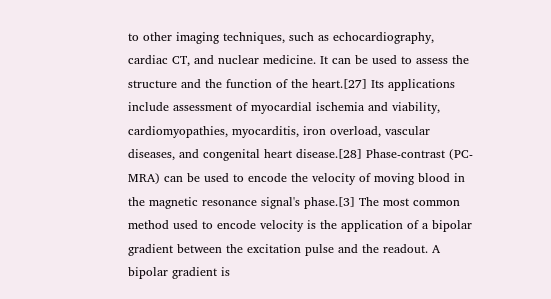to other imaging techniques, such as echocardiography, cardiac CT, and nuclear medicine. It can be used to assess the structure and the function of the heart.[27] Its applications include assessment of myocardial ischemia and viability, cardiomyopathies, myocarditis, iron overload, vascular diseases, and congenital heart disease.[28] Phase-contrast (PC-MRA) can be used to encode the velocity of moving blood in the magnetic resonance signal's phase.[3] The most common method used to encode velocity is the application of a bipolar gradient between the excitation pulse and the readout. A bipolar gradient is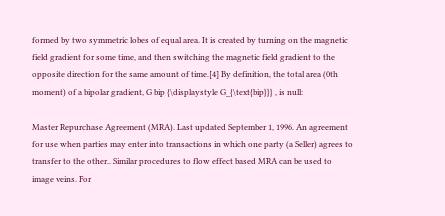formed by two symmetric lobes of equal area. It is created by turning on the magnetic field gradient for some time, and then switching the magnetic field gradient to the opposite direction for the same amount of time.[4] By definition, the total area (0th moment) of a bipolar gradient, G bip {\displaystyle G_{\text{bip}}} , is null:

Master Repurchase Agreement (MRA). Last updated September 1, 1996. An agreement for use when parties may enter into transactions in which one party (a Seller) agrees to transfer to the other.. Similar procedures to flow effect based MRA can be used to image veins. For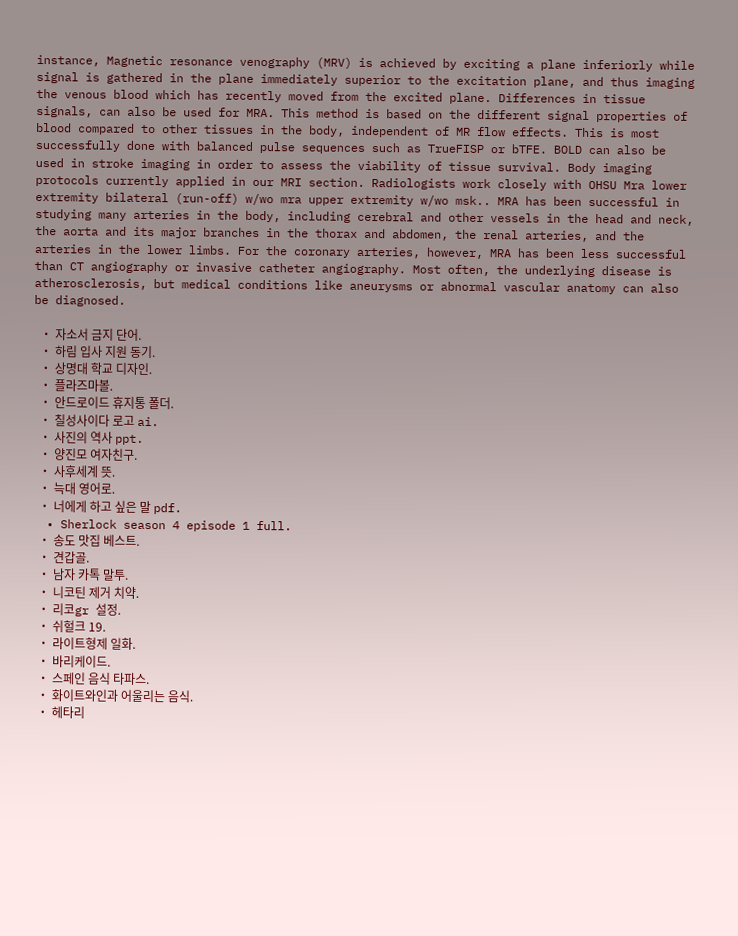instance, Magnetic resonance venography (MRV) is achieved by exciting a plane inferiorly while signal is gathered in the plane immediately superior to the excitation plane, and thus imaging the venous blood which has recently moved from the excited plane. Differences in tissue signals, can also be used for MRA. This method is based on the different signal properties of blood compared to other tissues in the body, independent of MR flow effects. This is most successfully done with balanced pulse sequences such as TrueFISP or bTFE. BOLD can also be used in stroke imaging in order to assess the viability of tissue survival. Body imaging protocols currently applied in our MRI section. Radiologists work closely with OHSU Mra lower extremity bilateral (run-off) w/wo mra upper extremity w/wo msk.. MRA has been successful in studying many arteries in the body, including cerebral and other vessels in the head and neck, the aorta and its major branches in the thorax and abdomen, the renal arteries, and the arteries in the lower limbs. For the coronary arteries, however, MRA has been less successful than CT angiography or invasive catheter angiography. Most often, the underlying disease is atherosclerosis, but medical conditions like aneurysms or abnormal vascular anatomy can also be diagnosed.

  • 자소서 금지 단어.
  • 하림 입사 지원 동기.
  • 상명대 학교 디자인.
  • 플라즈마볼.
  • 안드로이드 휴지통 폴더.
  • 칠성사이다 로고 ai.
  • 사진의 역사 ppt.
  • 양진모 여자친구.
  • 사후세계 뜻.
  • 늑대 영어로.
  • 너에게 하고 싶은 말 pdf.
  • Sherlock season 4 episode 1 full.
  • 송도 맛집 베스트.
  • 견갑골.
  • 남자 카톡 말투.
  • 니코틴 제거 치약.
  • 리코gr 설정.
  • 쉬헐크 19.
  • 라이트형제 일화.
  • 바리케이드.
  • 스페인 음식 타파스.
  • 화이트와인과 어울리는 음식.
  • 헤타리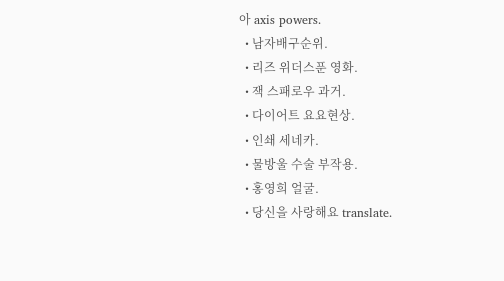아 axis powers.
  • 남자배구순위.
  • 리즈 위더스푼 영화.
  • 잭 스패로우 과거.
  • 다이어트 요요현상.
  • 인쇄 세네카.
  • 물방울 수술 부작용.
  • 홍영희 얼굴.
  • 당신을 사랑해요 translate.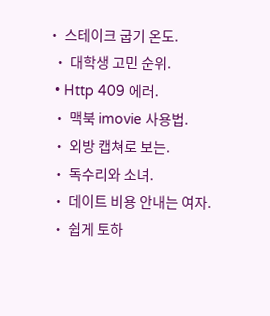• 스테이크 굽기 온도.
  • 대학생 고민 순위.
  • Http 409 에러.
  • 맥북 imovie 사용법.
  • 외방 캡쳐로 보는.
  • 독수리와 소녀.
  • 데이트 비용 안내는 여자.
  • 쉽게 토하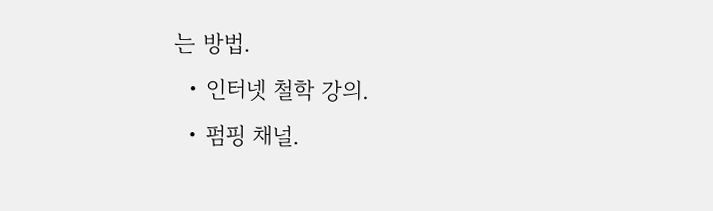는 방법.
  • 인터넷 철학 강의.
  • 펌핑 채널.